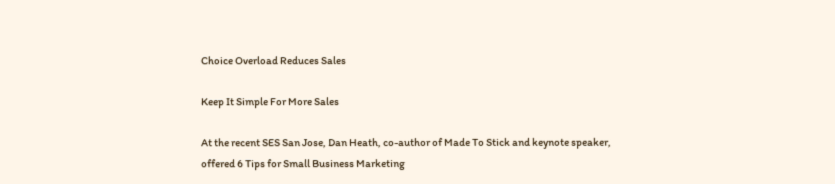Choice Overload Reduces Sales

Keep It Simple For More Sales

At the recent SES San Jose, Dan Heath, co-author of Made To Stick and keynote speaker, offered 6 Tips for Small Business Marketing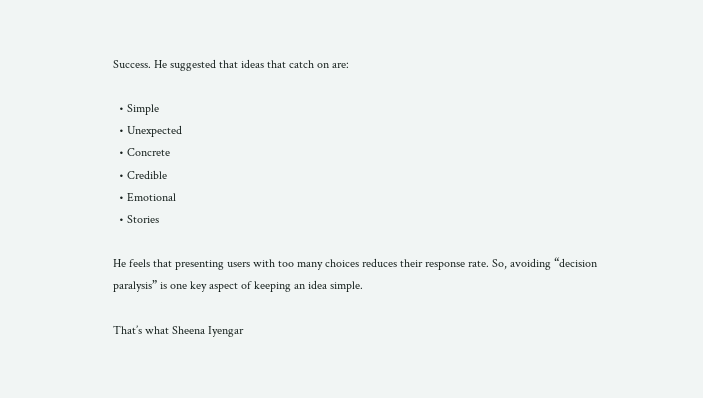Success. He suggested that ideas that catch on are:

  • Simple
  • Unexpected
  • Concrete
  • Credible
  • Emotional
  • Stories

He feels that presenting users with too many choices reduces their response rate. So, avoiding “decision paralysis” is one key aspect of keeping an idea simple.

That’s what Sheena Iyengar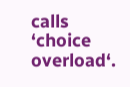calls ‘choice overload‘.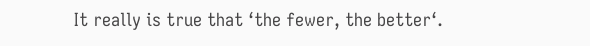It really is true that ‘the fewer, the better‘.